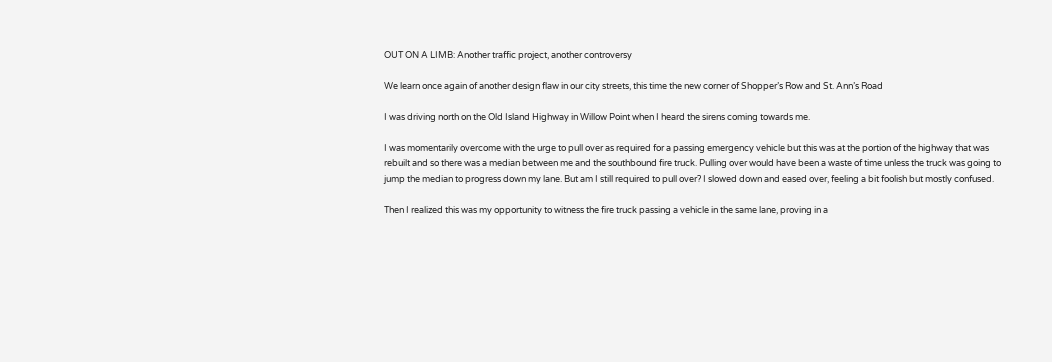OUT ON A LIMB: Another traffic project, another controversy

We learn once again of another design flaw in our city streets, this time the new corner of Shopper’s Row and St. Ann’s Road

I was driving north on the Old Island Highway in Willow Point when I heard the sirens coming towards me.

I was momentarily overcome with the urge to pull over as required for a passing emergency vehicle but this was at the portion of the highway that was rebuilt and so there was a median between me and the southbound fire truck. Pulling over would have been a waste of time unless the truck was going to jump the median to progress down my lane. But am I still required to pull over? I slowed down and eased over, feeling a bit foolish but mostly confused.

Then I realized this was my opportunity to witness the fire truck passing a vehicle in the same lane, proving in a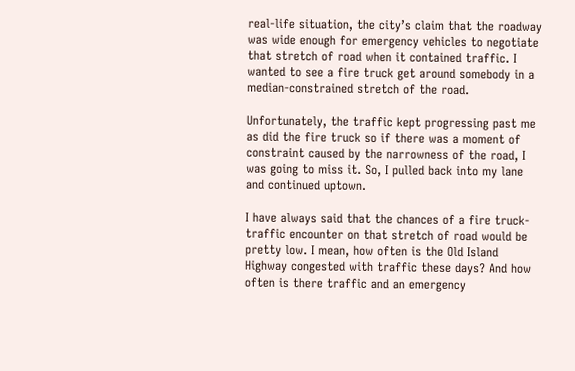real-life situation, the city’s claim that the roadway was wide enough for emergency vehicles to negotiate that stretch of road when it contained traffic. I wanted to see a fire truck get around somebody in a median-constrained stretch of the road.

Unfortunately, the traffic kept progressing past me as did the fire truck so if there was a moment of constraint caused by the narrowness of the road, I was going to miss it. So, I pulled back into my lane and continued uptown.

I have always said that the chances of a fire truck-traffic encounter on that stretch of road would be pretty low. I mean, how often is the Old Island Highway congested with traffic these days? And how often is there traffic and an emergency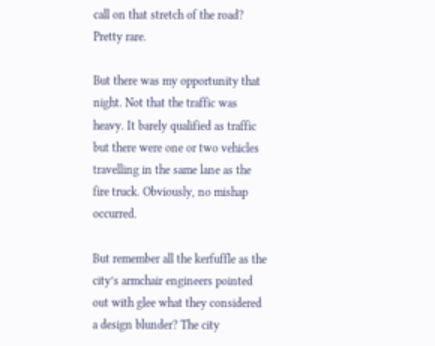call on that stretch of the road? Pretty rare.

But there was my opportunity that night. Not that the traffic was heavy. It barely qualified as traffic but there were one or two vehicles travelling in the same lane as the fire truck. Obviously, no mishap occurred.

But remember all the kerfuffle as the city’s armchair engineers pointed out with glee what they considered a design blunder? The city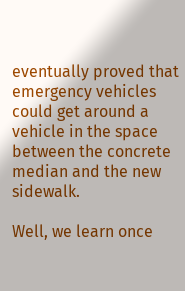eventually proved that emergency vehicles could get around a vehicle in the space between the concrete median and the new sidewalk.

Well, we learn once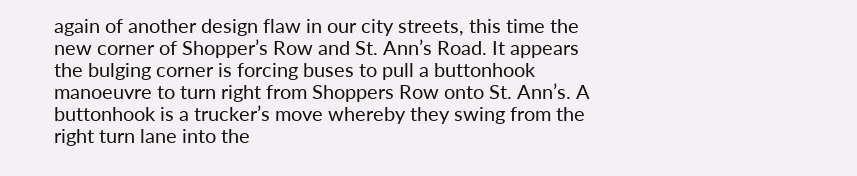again of another design flaw in our city streets, this time the new corner of Shopper’s Row and St. Ann’s Road. It appears the bulging corner is forcing buses to pull a buttonhook manoeuvre to turn right from Shoppers Row onto St. Ann’s. A buttonhook is a trucker’s move whereby they swing from the right turn lane into the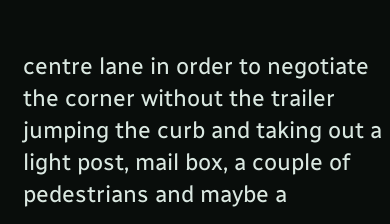centre lane in order to negotiate the corner without the trailer jumping the curb and taking out a light post, mail box, a couple of pedestrians and maybe a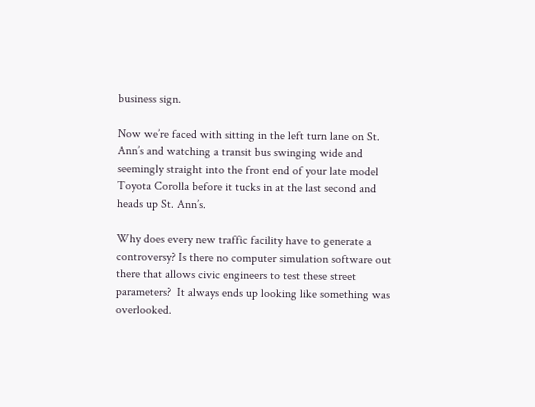business sign.

Now we’re faced with sitting in the left turn lane on St. Ann’s and watching a transit bus swinging wide and seemingly straight into the front end of your late model Toyota Corolla before it tucks in at the last second and heads up St. Ann’s.

Why does every new traffic facility have to generate a controversy? Is there no computer simulation software out there that allows civic engineers to test these street parameters?  It always ends up looking like something was overlooked.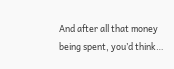And after all that money being spent, you’d think…